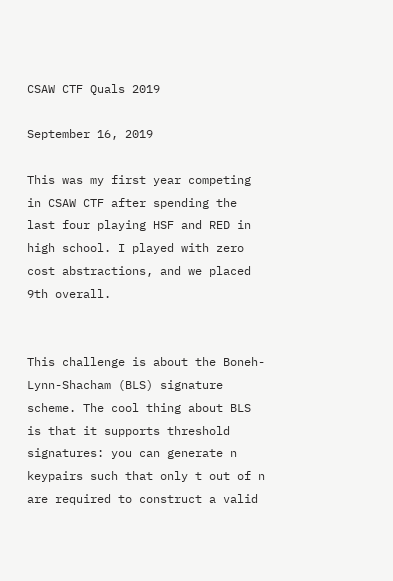CSAW CTF Quals 2019

September 16, 2019

This was my first year competing in CSAW CTF after spending the last four playing HSF and RED in high school. I played with zero cost abstractions, and we placed 9th overall.


This challenge is about the Boneh-Lynn-Shacham (BLS) signature scheme. The cool thing about BLS is that it supports threshold signatures: you can generate n keypairs such that only t out of n are required to construct a valid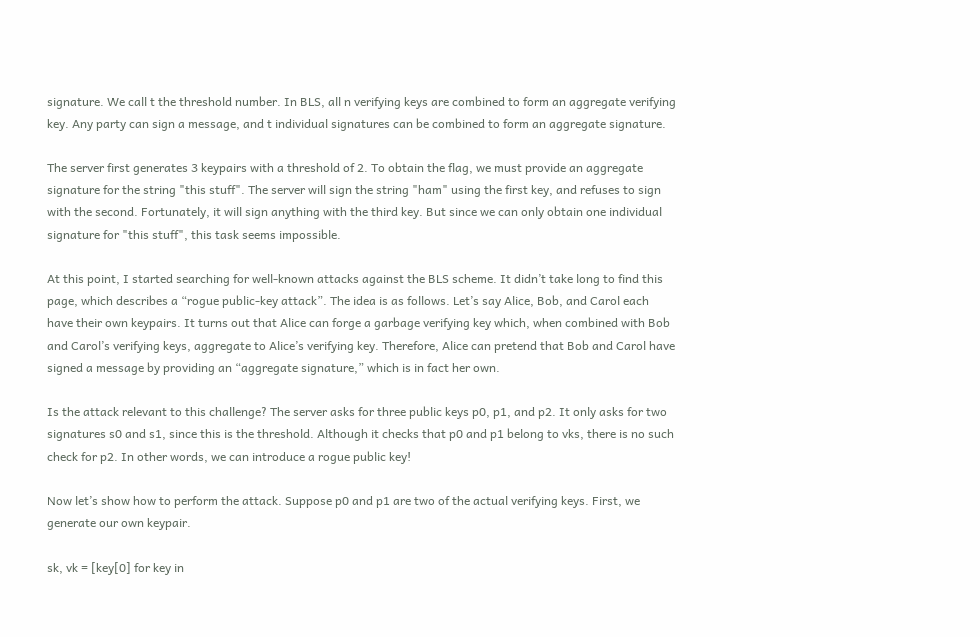signature. We call t the threshold number. In BLS, all n verifying keys are combined to form an aggregate verifying key. Any party can sign a message, and t individual signatures can be combined to form an aggregate signature.

The server first generates 3 keypairs with a threshold of 2. To obtain the flag, we must provide an aggregate signature for the string "this stuff". The server will sign the string "ham" using the first key, and refuses to sign with the second. Fortunately, it will sign anything with the third key. But since we can only obtain one individual signature for "this stuff", this task seems impossible.

At this point, I started searching for well-known attacks against the BLS scheme. It didn’t take long to find this page, which describes a “rogue public-key attack”. The idea is as follows. Let’s say Alice, Bob, and Carol each have their own keypairs. It turns out that Alice can forge a garbage verifying key which, when combined with Bob and Carol’s verifying keys, aggregate to Alice’s verifying key. Therefore, Alice can pretend that Bob and Carol have signed a message by providing an “aggregate signature,” which is in fact her own.

Is the attack relevant to this challenge? The server asks for three public keys p0, p1, and p2. It only asks for two signatures s0 and s1, since this is the threshold. Although it checks that p0 and p1 belong to vks, there is no such check for p2. In other words, we can introduce a rogue public key!

Now let’s show how to perform the attack. Suppose p0 and p1 are two of the actual verifying keys. First, we generate our own keypair.

sk, vk = [key[0] for key in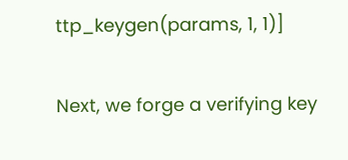ttp_keygen(params, 1, 1)]

Next, we forge a verifying key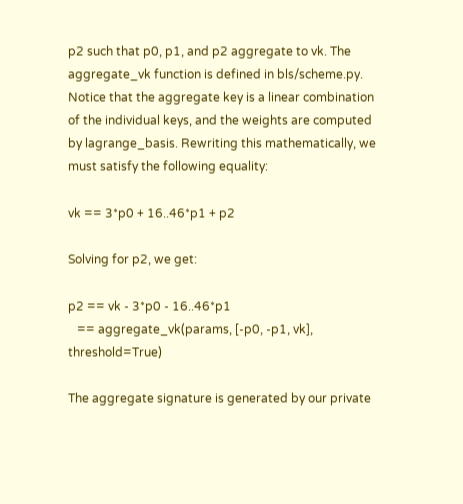p2 such that p0, p1, and p2 aggregate to vk. The aggregate_vk function is defined in bls/scheme.py. Notice that the aggregate key is a linear combination of the individual keys, and the weights are computed by lagrange_basis. Rewriting this mathematically, we must satisfy the following equality:

vk == 3*p0 + 16..46*p1 + p2

Solving for p2, we get:

p2 == vk - 3*p0 - 16..46*p1
   == aggregate_vk(params, [-p0, -p1, vk], threshold=True)

The aggregate signature is generated by our private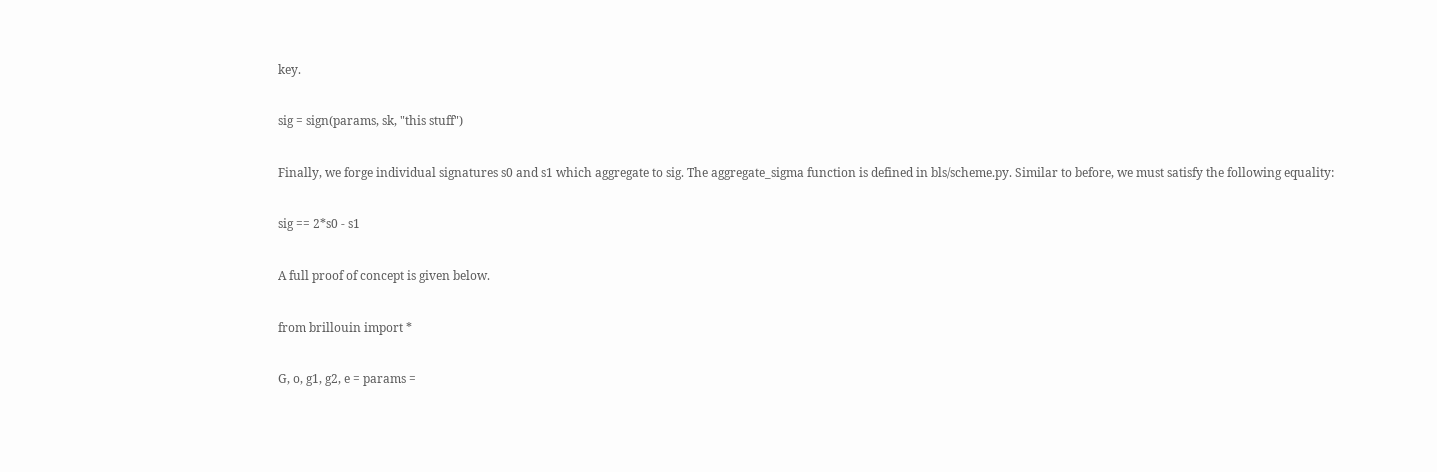key.

sig = sign(params, sk, "this stuff")

Finally, we forge individual signatures s0 and s1 which aggregate to sig. The aggregate_sigma function is defined in bls/scheme.py. Similar to before, we must satisfy the following equality:

sig == 2*s0 - s1

A full proof of concept is given below.

from brillouin import *

G, o, g1, g2, e = params =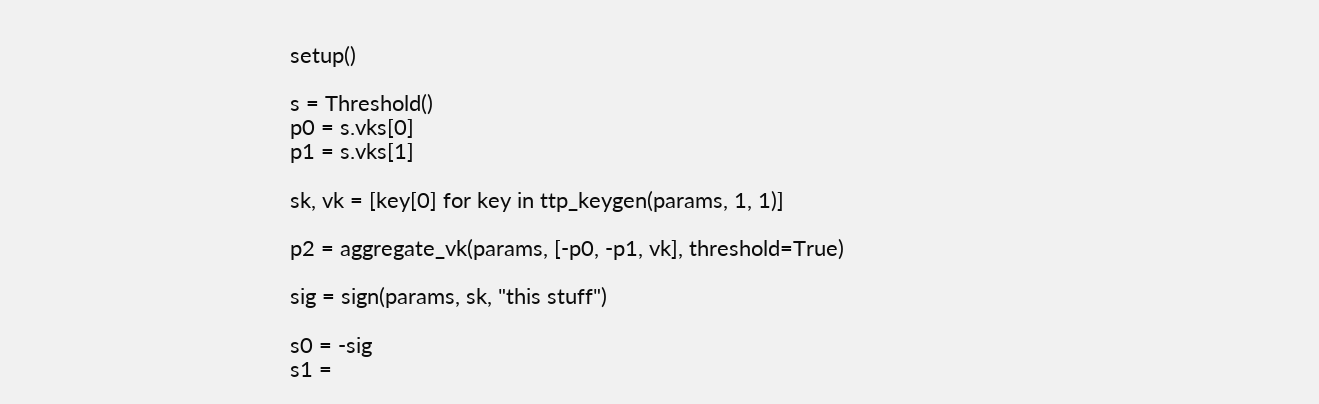setup()

s = Threshold()
p0 = s.vks[0]
p1 = s.vks[1]

sk, vk = [key[0] for key in ttp_keygen(params, 1, 1)]

p2 = aggregate_vk(params, [-p0, -p1, vk], threshold=True)

sig = sign(params, sk, "this stuff")

s0 = -sig
s1 =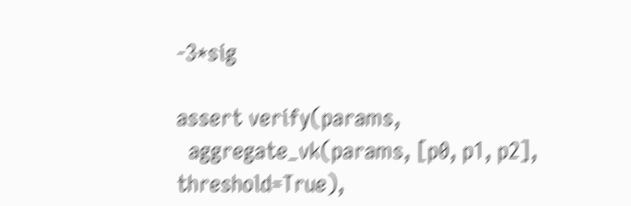-3*sig

assert verify(params,
  aggregate_vk(params, [p0, p1, p2], threshold=True),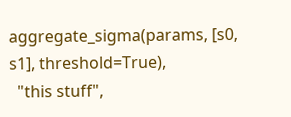aggregate_sigma(params, [s0, s1], threshold=True),
  "this stuff",